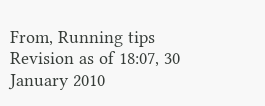From, Running tips
Revision as of 18:07, 30 January 2010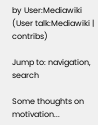by User:Mediawiki (User talk:Mediawiki | contribs)

Jump to: navigation, search

Some thoughts on motivation...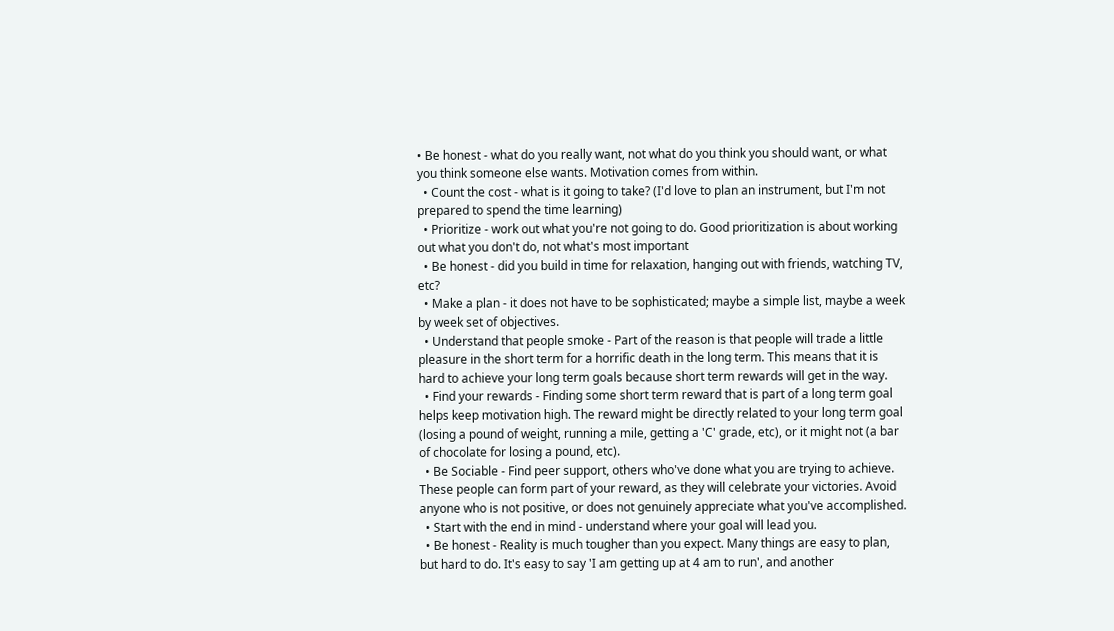• Be honest - what do you really want, not what do you think you should want, or what you think someone else wants. Motivation comes from within.
  • Count the cost - what is it going to take? (I'd love to plan an instrument, but I'm not prepared to spend the time learning)
  • Prioritize - work out what you're not going to do. Good prioritization is about working out what you don't do, not what's most important
  • Be honest - did you build in time for relaxation, hanging out with friends, watching TV, etc?
  • Make a plan - it does not have to be sophisticated; maybe a simple list, maybe a week by week set of objectives.
  • Understand that people smoke - Part of the reason is that people will trade a little pleasure in the short term for a horrific death in the long term. This means that it is hard to achieve your long term goals because short term rewards will get in the way.
  • Find your rewards - Finding some short term reward that is part of a long term goal helps keep motivation high. The reward might be directly related to your long term goal (losing a pound of weight, running a mile, getting a 'C' grade, etc), or it might not (a bar of chocolate for losing a pound, etc).
  • Be Sociable - Find peer support, others who've done what you are trying to achieve. These people can form part of your reward, as they will celebrate your victories. Avoid anyone who is not positive, or does not genuinely appreciate what you've accomplished.
  • Start with the end in mind - understand where your goal will lead you.
  • Be honest - Reality is much tougher than you expect. Many things are easy to plan, but hard to do. It's easy to say 'I am getting up at 4 am to run', and another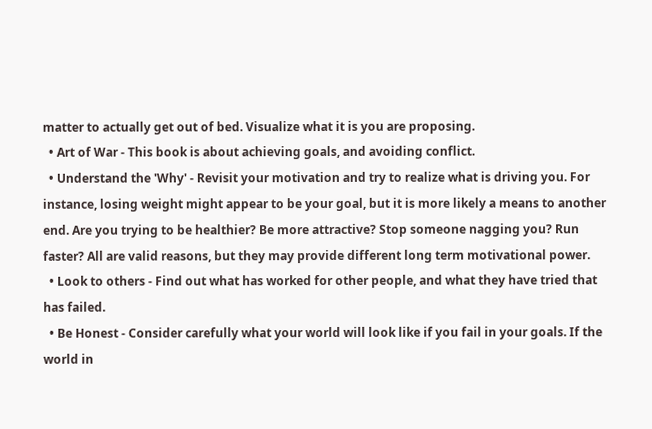matter to actually get out of bed. Visualize what it is you are proposing.
  • Art of War - This book is about achieving goals, and avoiding conflict.
  • Understand the 'Why' - Revisit your motivation and try to realize what is driving you. For instance, losing weight might appear to be your goal, but it is more likely a means to another end. Are you trying to be healthier? Be more attractive? Stop someone nagging you? Run faster? All are valid reasons, but they may provide different long term motivational power.
  • Look to others - Find out what has worked for other people, and what they have tried that has failed.
  • Be Honest - Consider carefully what your world will look like if you fail in your goals. If the world in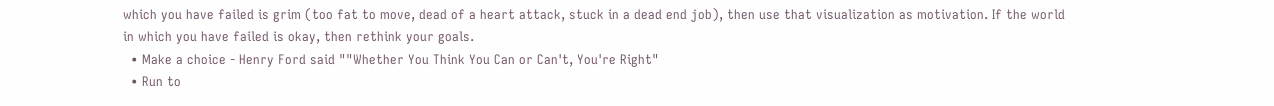which you have failed is grim (too fat to move, dead of a heart attack, stuck in a dead end job), then use that visualization as motivation. If the world in which you have failed is okay, then rethink your goals.
  • Make a choice - Henry Ford said ""Whether You Think You Can or Can't, You're Right"
  • Run to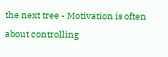the next tree - Motivation is often about controlling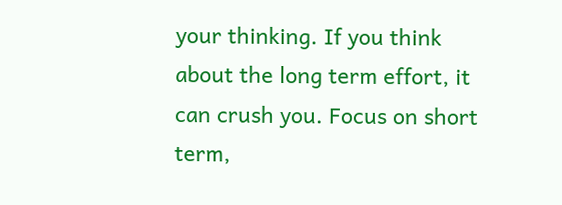your thinking. If you think about the long term effort, it can crush you. Focus on short term,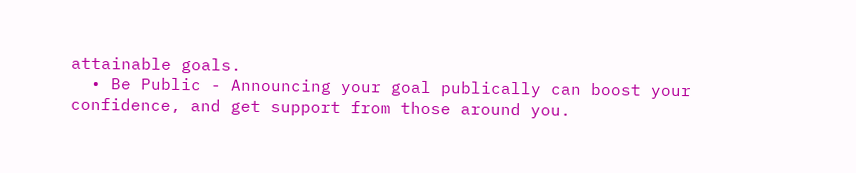attainable goals.
  • Be Public - Announcing your goal publically can boost your confidence, and get support from those around you.